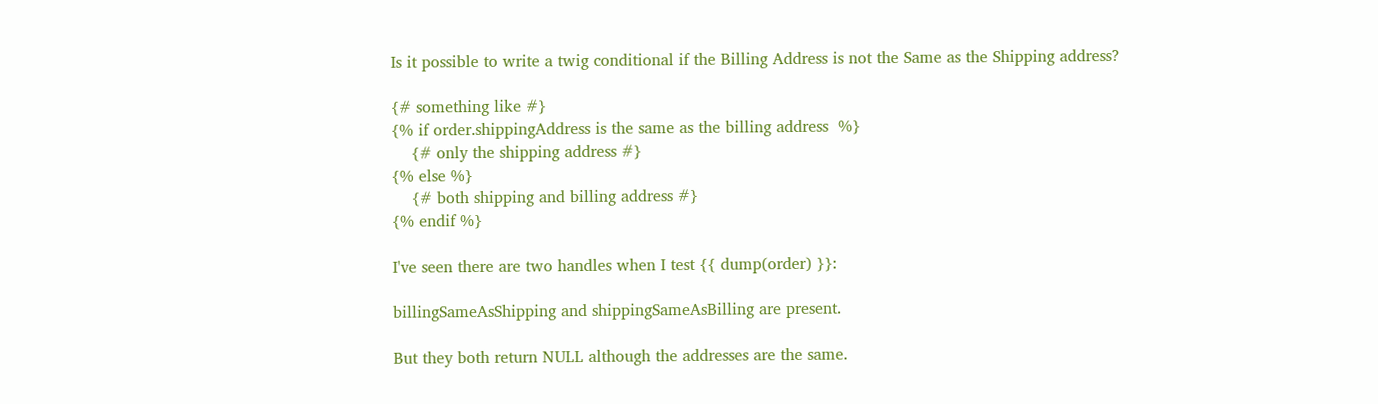Is it possible to write a twig conditional if the Billing Address is not the Same as the Shipping address?

{# something like #}
{% if order.shippingAddress is the same as the billing address  %}
    {# only the shipping address #}
{% else %}
    {# both shipping and billing address #}
{% endif %}

I've seen there are two handles when I test {{ dump(order) }}:

billingSameAsShipping and shippingSameAsBilling are present.

But they both return NULL although the addresses are the same.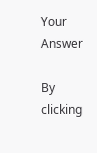Your Answer

By clicking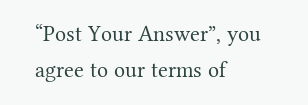“Post Your Answer”, you agree to our terms of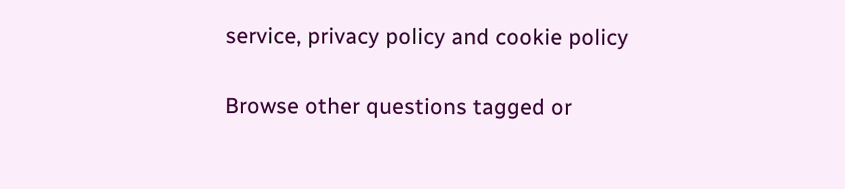service, privacy policy and cookie policy

Browse other questions tagged or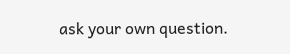ask your own question.